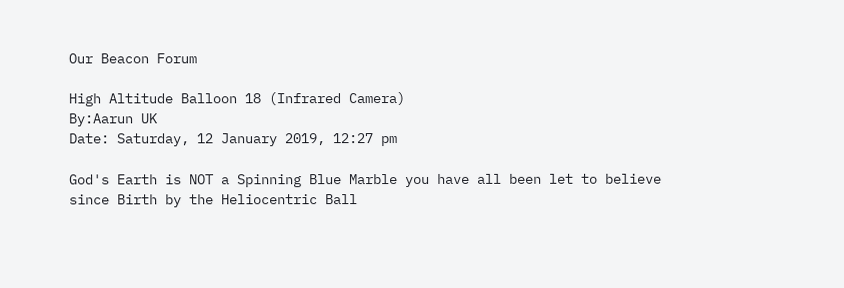Our Beacon Forum

High Altitude Balloon 18 (Infrared Camera)
By:Aarun UK
Date: Saturday, 12 January 2019, 12:27 pm

God's Earth is NOT a Spinning Blue Marble you have all been let to believe since Birth by the Heliocentric Ball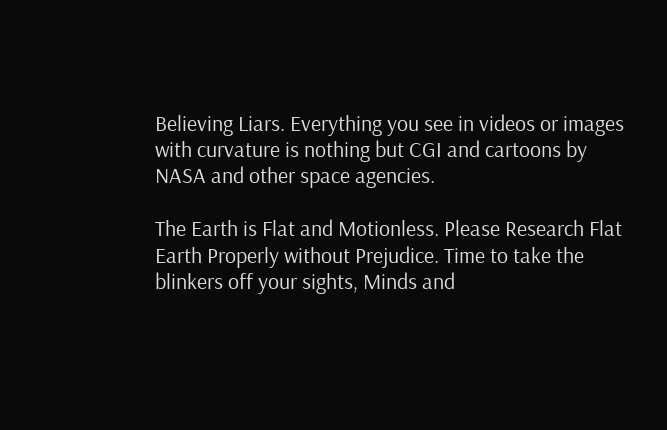Believing Liars. Everything you see in videos or images with curvature is nothing but CGI and cartoons by NASA and other space agencies.

The Earth is Flat and Motionless. Please Research Flat Earth Properly without Prejudice. Time to take the blinkers off your sights, Minds and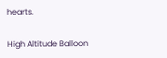hearts.

High Altitude Balloon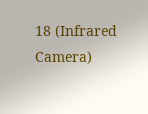18 (Infrared Camera)